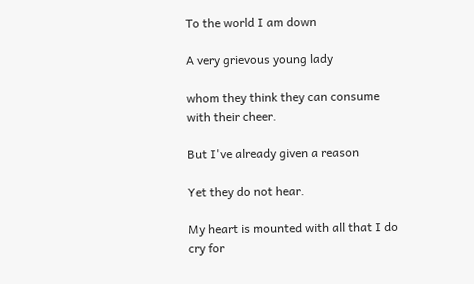To the world I am down

A very grievous young lady

whom they think they can consume with their cheer.

But I've already given a reason

Yet they do not hear.

My heart is mounted with all that I do cry for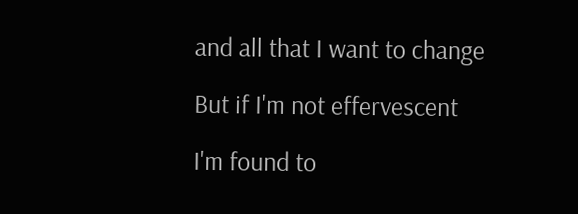and all that I want to change

But if I'm not effervescent

I'm found to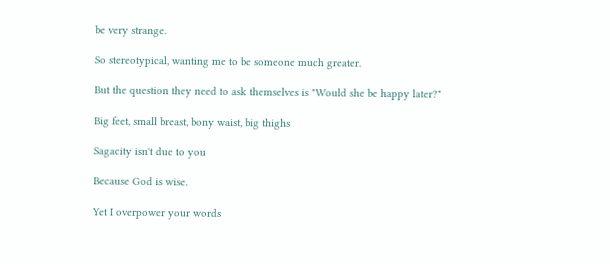be very strange.

So stereotypical, wanting me to be someone much greater.

But the question they need to ask themselves is "Would she be happy later?"

Big feet, small breast, bony waist, big thighs

Sagacity isn't due to you

Because God is wise.

Yet I overpower your words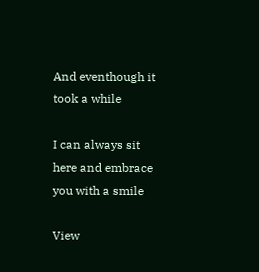And eventhough it took a while

I can always sit here and embrace you with a smile

View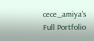cece_amiya's Full Portfolio